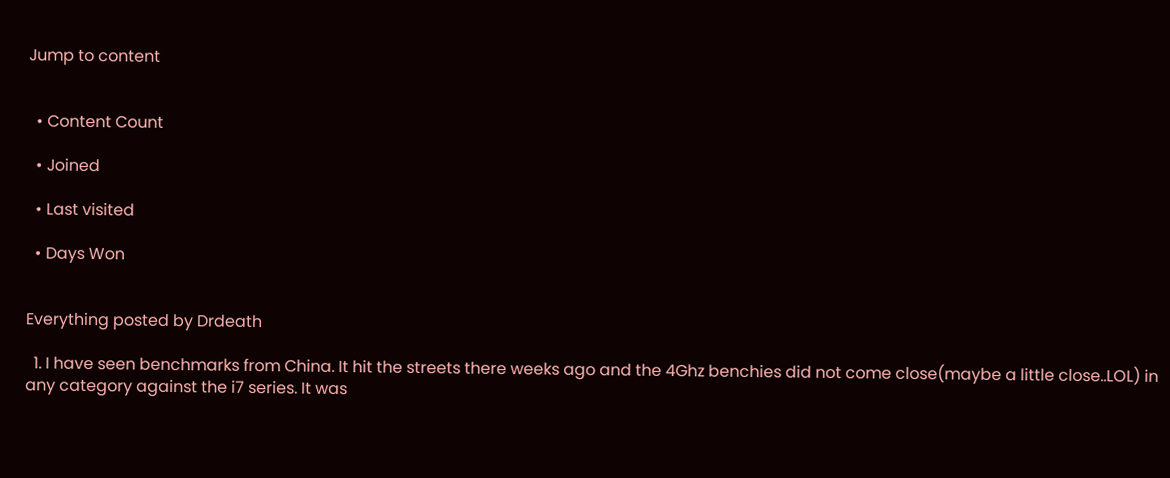Jump to content


  • Content Count

  • Joined

  • Last visited

  • Days Won


Everything posted by Drdeath

  1. I have seen benchmarks from China. It hit the streets there weeks ago and the 4Ghz benchies did not come close(maybe a little close..LOL) in any category against the i7 series. It was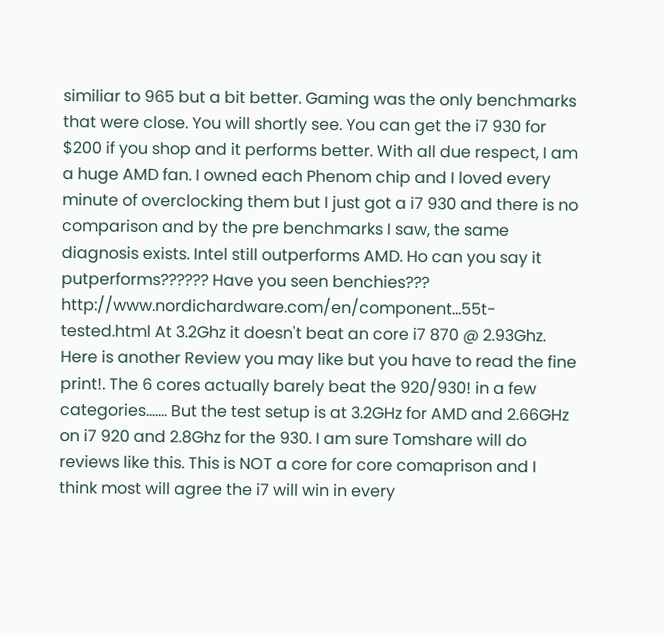similiar to 965 but a bit better. Gaming was the only benchmarks that were close. You will shortly see. You can get the i7 930 for $200 if you shop and it performs better. With all due respect, I am a huge AMD fan. I owned each Phenom chip and I loved every minute of overclocking them but I just got a i7 930 and there is no comparison and by the pre benchmarks I saw, the same diagnosis exists. Intel still outperforms AMD. Ho can you say it putperforms?????? Have you seen benchies??? http://www.nordichardware.com/en/component...55t-tested.html At 3.2Ghz it doesn't beat an core i7 870 @ 2.93Ghz. Here is another Review you may like but you have to read the fine print!. The 6 cores actually barely beat the 920/930! in a few categories....... But the test setup is at 3.2GHz for AMD and 2.66GHz on i7 920 and 2.8Ghz for the 930. I am sure Tomshare will do reviews like this. This is NOT a core for core comaprison and I think most will agree the i7 will win in every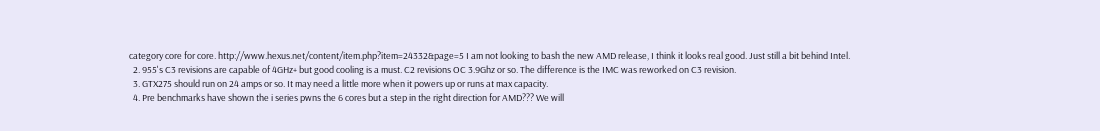category core for core. http://www.hexus.net/content/item.php?item=24332&page=5 I am not looking to bash the new AMD release, I think it looks real good. Just still a bit behind Intel.
  2. 955's C3 revisions are capable of 4GHz+ but good cooling is a must. C2 revisions OC 3.9Ghz or so. The difference is the IMC was reworked on C3 revision.
  3. GTX275 should run on 24 amps or so. It may need a little more when it powers up or runs at max capacity.
  4. Pre benchmarks have shown the i series pwns the 6 cores but a step in the right direction for AMD??? We will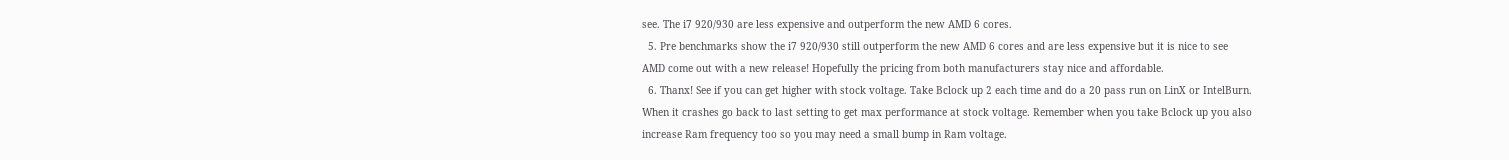see. The i7 920/930 are less expensive and outperform the new AMD 6 cores.
  5. Pre benchmarks show the i7 920/930 still outperform the new AMD 6 cores and are less expensive but it is nice to see AMD come out with a new release! Hopefully the pricing from both manufacturers stay nice and affordable.
  6. Thanx! See if you can get higher with stock voltage. Take Bclock up 2 each time and do a 20 pass run on LinX or IntelBurn. When it crashes go back to last setting to get max performance at stock voltage. Remember when you take Bclock up you also increase Ram frequency too so you may need a small bump in Ram voltage.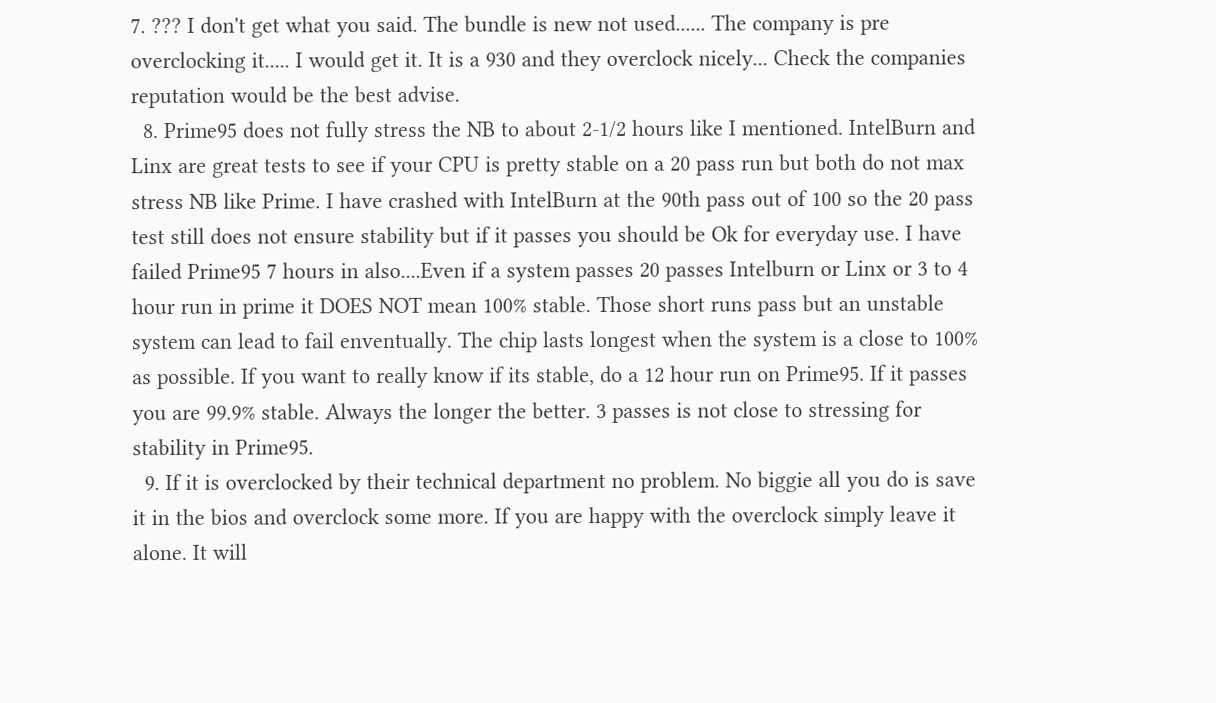7. ??? I don't get what you said. The bundle is new not used...... The company is pre overclocking it..... I would get it. It is a 930 and they overclock nicely... Check the companies reputation would be the best advise.
  8. Prime95 does not fully stress the NB to about 2-1/2 hours like I mentioned. IntelBurn and Linx are great tests to see if your CPU is pretty stable on a 20 pass run but both do not max stress NB like Prime. I have crashed with IntelBurn at the 90th pass out of 100 so the 20 pass test still does not ensure stability but if it passes you should be Ok for everyday use. I have failed Prime95 7 hours in also....Even if a system passes 20 passes Intelburn or Linx or 3 to 4 hour run in prime it DOES NOT mean 100% stable. Those short runs pass but an unstable system can lead to fail enventually. The chip lasts longest when the system is a close to 100% as possible. If you want to really know if its stable, do a 12 hour run on Prime95. If it passes you are 99.9% stable. Always the longer the better. 3 passes is not close to stressing for stability in Prime95.
  9. If it is overclocked by their technical department no problem. No biggie all you do is save it in the bios and overclock some more. If you are happy with the overclock simply leave it alone. It will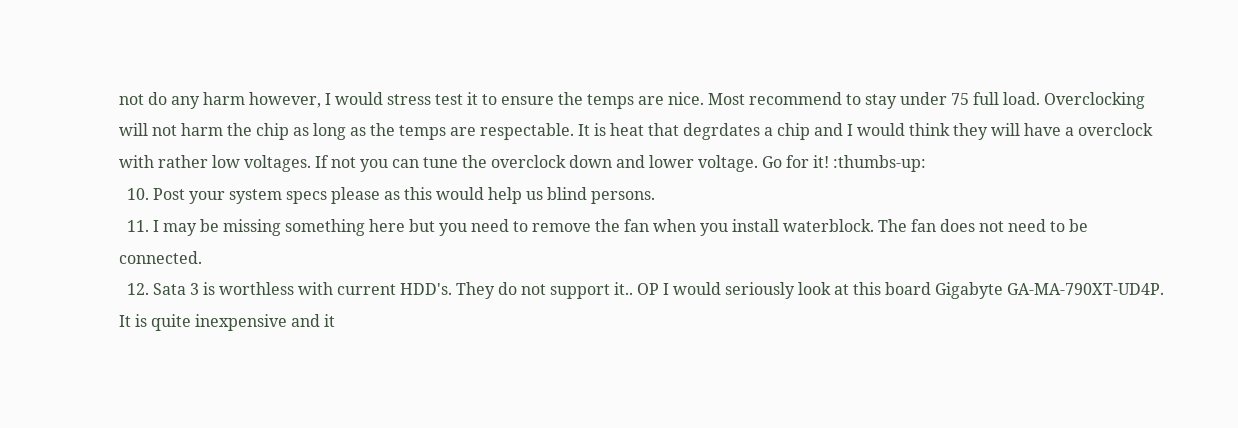not do any harm however, I would stress test it to ensure the temps are nice. Most recommend to stay under 75 full load. Overclocking will not harm the chip as long as the temps are respectable. It is heat that degrdates a chip and I would think they will have a overclock with rather low voltages. If not you can tune the overclock down and lower voltage. Go for it! :thumbs-up:
  10. Post your system specs please as this would help us blind persons.
  11. I may be missing something here but you need to remove the fan when you install waterblock. The fan does not need to be connected.
  12. Sata 3 is worthless with current HDD's. They do not support it.. OP I would seriously look at this board Gigabyte GA-MA-790XT-UD4P. It is quite inexpensive and it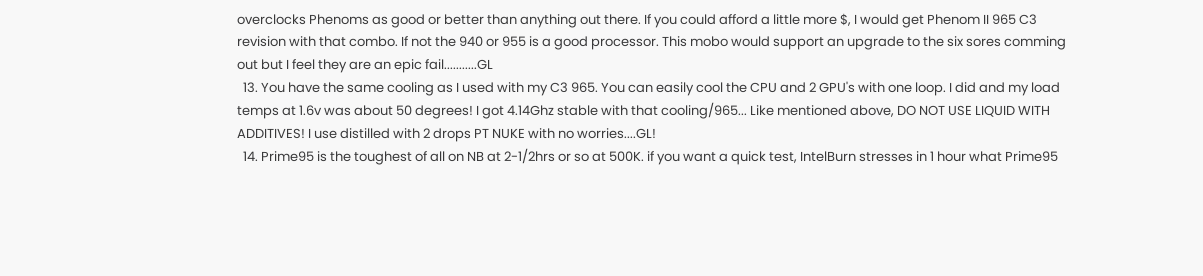overclocks Phenoms as good or better than anything out there. If you could afford a little more $, I would get Phenom II 965 C3 revision with that combo. If not the 940 or 955 is a good processor. This mobo would support an upgrade to the six sores comming out but I feel they are an epic fail...........GL
  13. You have the same cooling as I used with my C3 965. You can easily cool the CPU and 2 GPU's with one loop. I did and my load temps at 1.6v was about 50 degrees! I got 4.14Ghz stable with that cooling/965... Like mentioned above, DO NOT USE LIQUID WITH ADDITIVES! I use distilled with 2 drops PT NUKE with no worries....GL!
  14. Prime95 is the toughest of all on NB at 2-1/2hrs or so at 500K. if you want a quick test, IntelBurn stresses in 1 hour what Prime95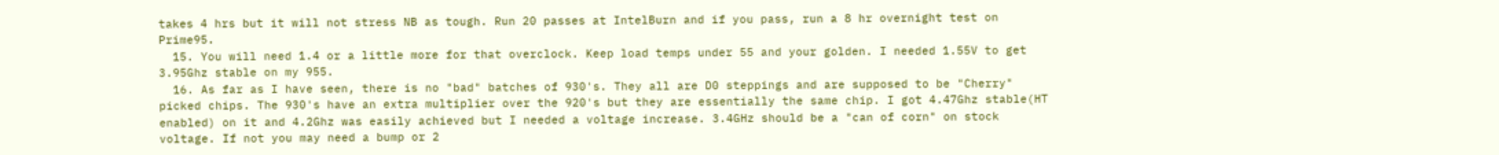takes 4 hrs but it will not stress NB as tough. Run 20 passes at IntelBurn and if you pass, run a 8 hr overnight test on Prime95.
  15. You will need 1.4 or a little more for that overclock. Keep load temps under 55 and your golden. I needed 1.55V to get 3.95Ghz stable on my 955.
  16. As far as I have seen, there is no "bad" batches of 930's. They all are D0 steppings and are supposed to be "Cherry" picked chips. The 930's have an extra multiplier over the 920's but they are essentially the same chip. I got 4.47Ghz stable(HT enabled) on it and 4.2Ghz was easily achieved but I needed a voltage increase. 3.4GHz should be a "can of corn" on stock voltage. If not you may need a bump or 2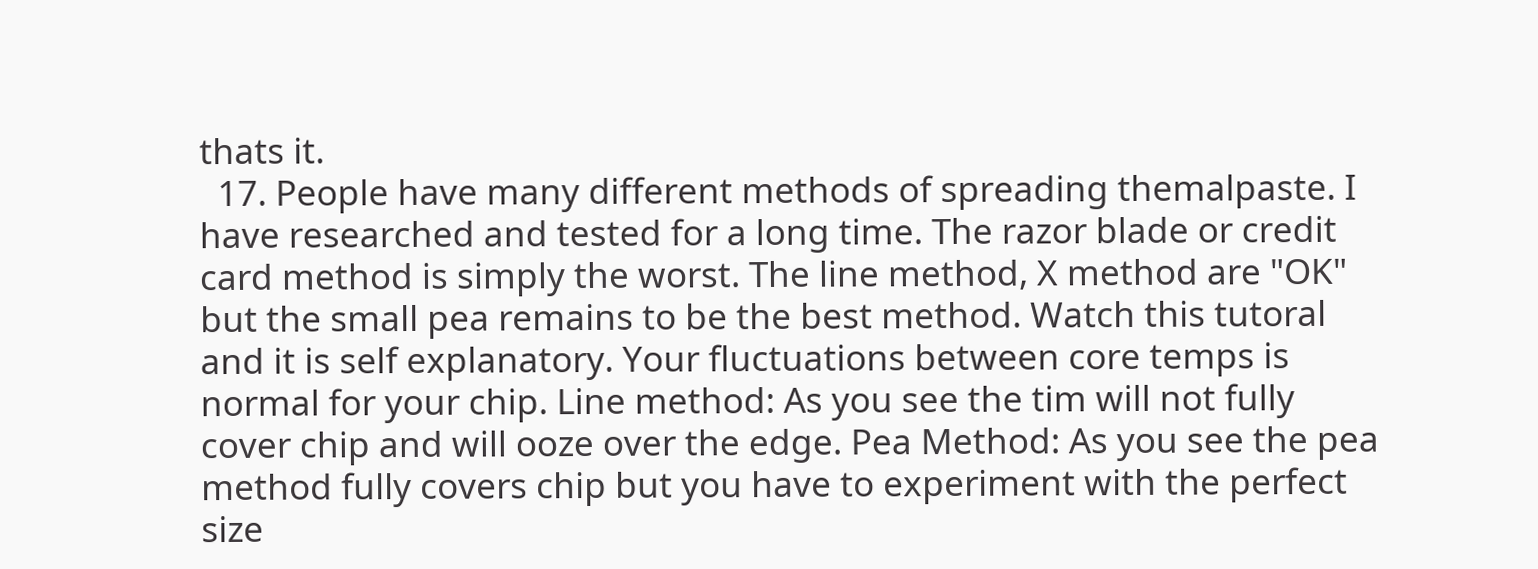thats it.
  17. People have many different methods of spreading themalpaste. I have researched and tested for a long time. The razor blade or credit card method is simply the worst. The line method, X method are "OK" but the small pea remains to be the best method. Watch this tutoral and it is self explanatory. Your fluctuations between core temps is normal for your chip. Line method: As you see the tim will not fully cover chip and will ooze over the edge. Pea Method: As you see the pea method fully covers chip but you have to experiment with the perfect size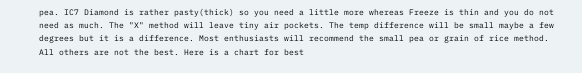pea. IC7 Diamond is rather pasty(thick) so you need a little more whereas Freeze is thin and you do not need as much. The "X" method will leave tiny air pockets. The temp difference will be small maybe a few degrees but it is a difference. Most enthusiasts will recommend the small pea or grain of rice method. All others are not the best. Here is a chart for best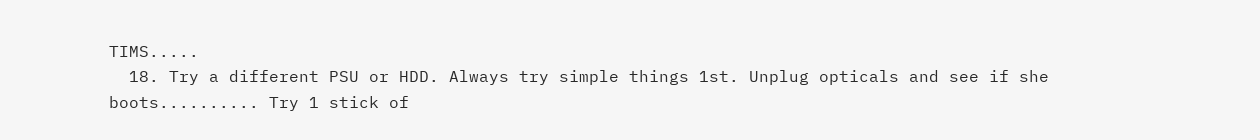TIMS.....
  18. Try a different PSU or HDD. Always try simple things 1st. Unplug opticals and see if she boots.......... Try 1 stick of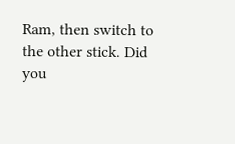Ram, then switch to the other stick. Did you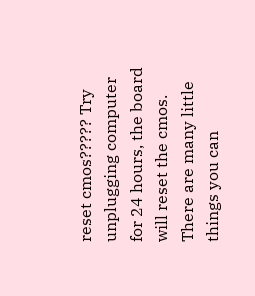reset cmos????? Try unplugging computer for 24 hours, the board will reset the cmos. There are many little things you can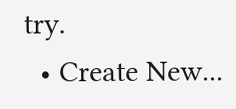try.
  • Create New...